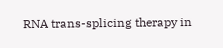RNA trans-splicing therapy in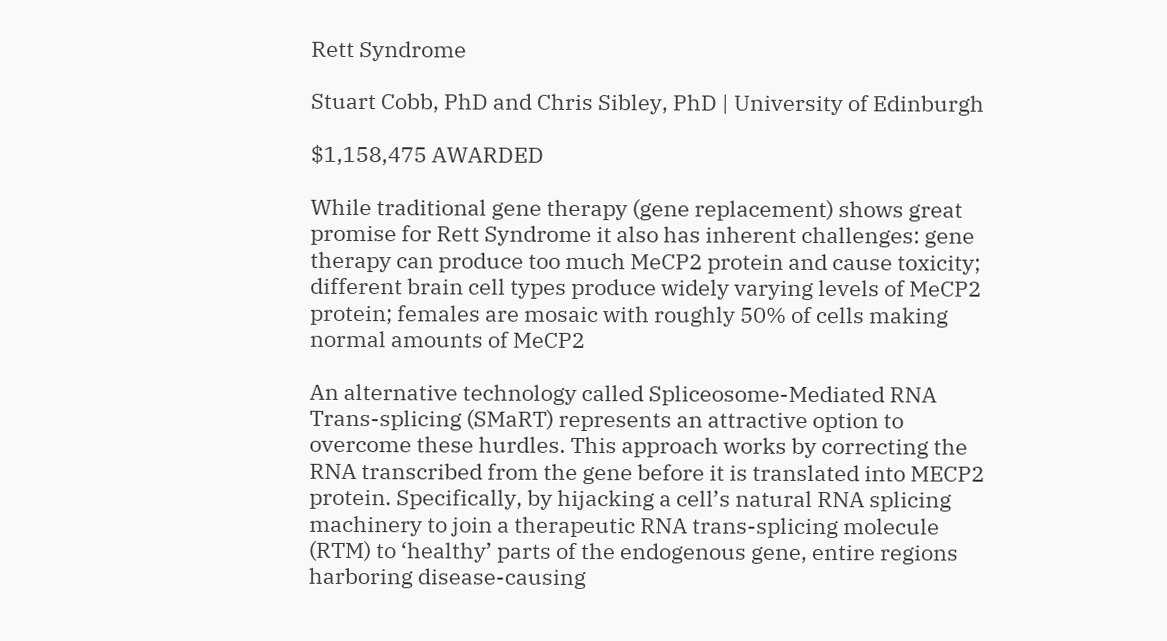Rett Syndrome

Stuart Cobb, PhD and Chris Sibley, PhD | University of Edinburgh

$1,158,475 AWARDED

While traditional gene therapy (gene replacement) shows great promise for Rett Syndrome it also has inherent challenges: gene therapy can produce too much MeCP2 protein and cause toxicity; different brain cell types produce widely varying levels of MeCP2 protein; females are mosaic with roughly 50% of cells making normal amounts of MeCP2

An alternative technology called Spliceosome-Mediated RNA Trans-splicing (SMaRT) represents an attractive option to overcome these hurdles. This approach works by correcting the RNA transcribed from the gene before it is translated into MECP2 protein. Specifically, by hijacking a cell’s natural RNA splicing machinery to join a therapeutic RNA trans-splicing molecule (RTM) to ‘healthy’ parts of the endogenous gene, entire regions harboring disease-causing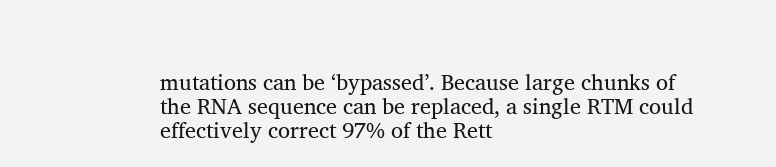mutations can be ‘bypassed’. Because large chunks of the RNA sequence can be replaced, a single RTM could effectively correct 97% of the Rett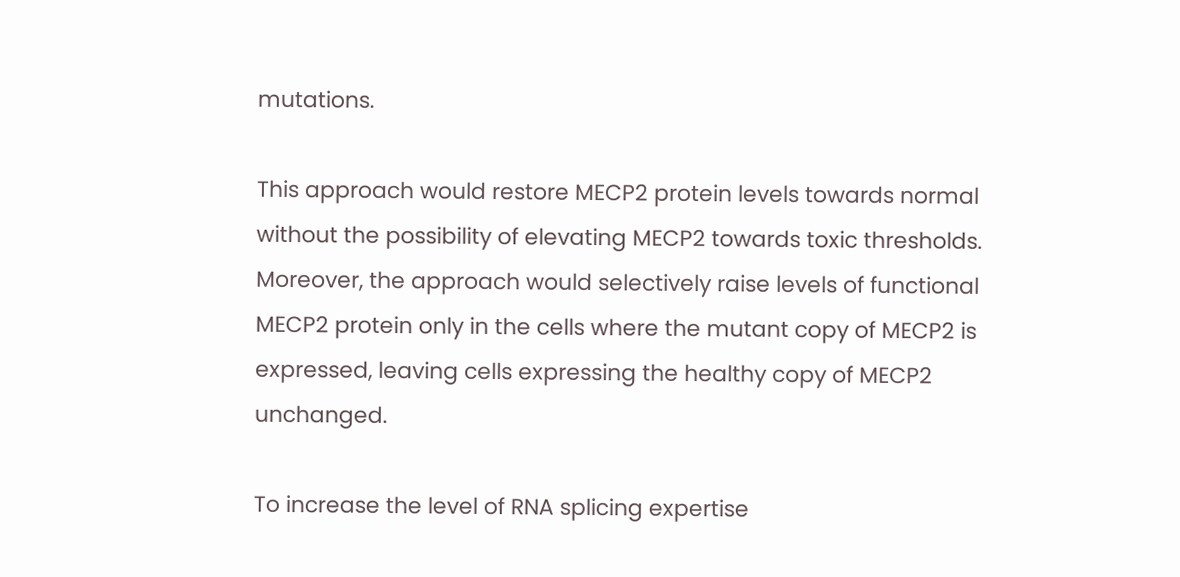mutations.

This approach would restore MECP2 protein levels towards normal without the possibility of elevating MECP2 towards toxic thresholds. Moreover, the approach would selectively raise levels of functional MECP2 protein only in the cells where the mutant copy of MECP2 is expressed, leaving cells expressing the healthy copy of MECP2 unchanged.

To increase the level of RNA splicing expertise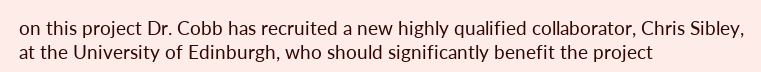on this project Dr. Cobb has recruited a new highly qualified collaborator, Chris Sibley, at the University of Edinburgh, who should significantly benefit the project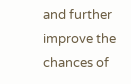and further improve the chances of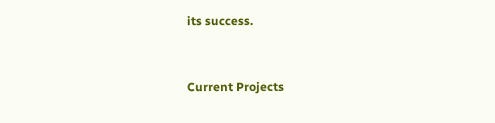its success.


Current Projects